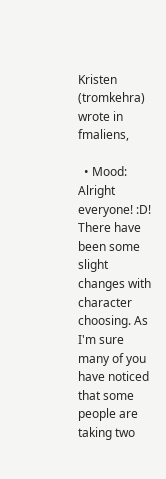Kristen (tromkehra) wrote in fmaliens,

  • Mood:
Alright everyone! :D! There have been some slight changes with character choosing. As I'm sure many of you have noticed that some people are taking two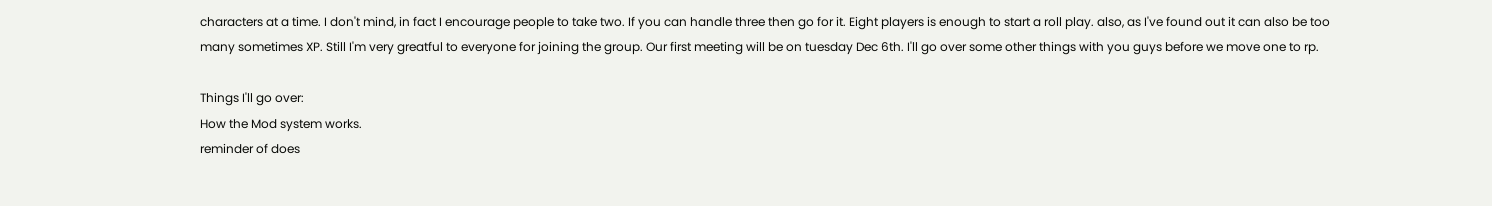characters at a time. I don't mind, in fact I encourage people to take two. If you can handle three then go for it. Eight players is enough to start a roll play. also, as I've found out it can also be too many sometimes XP. Still I'm very greatful to everyone for joining the group. Our first meeting will be on tuesday Dec 6th. I'll go over some other things with you guys before we move one to rp.

Things I'll go over:
How the Mod system works.
reminder of does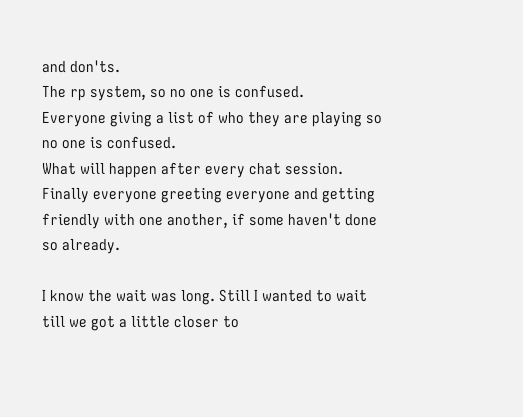and don'ts.
The rp system, so no one is confused.
Everyone giving a list of who they are playing so no one is confused.
What will happen after every chat session.
Finally everyone greeting everyone and getting friendly with one another, if some haven't done so already.

I know the wait was long. Still I wanted to wait till we got a little closer to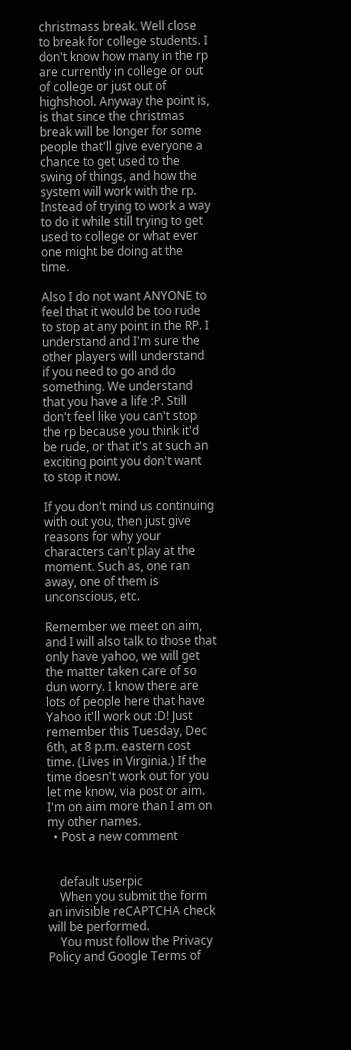christmass break. Well close to break for college students. I don't know how many in the rp are currently in college or out of college or just out of highshool. Anyway the point is, is that since the christmas break will be longer for some people that'll give everyone a chance to get used to the swing of things, and how the system will work with the rp. Instead of trying to work a way to do it while still trying to get used to college or what ever one might be doing at the time.

Also I do not want ANYONE to feel that it would be too rude to stop at any point in the RP. I understand and I'm sure the other players will understand if you need to go and do something. We understand that you have a life :P. Still don't feel like you can't stop the rp because you think it'd be rude, or that it's at such an exciting point you don't want to stop it now.

If you don't mind us continuing with out you, then just give reasons for why your characters can't play at the moment. Such as, one ran away, one of them is unconscious, etc.

Remember we meet on aim, and I will also talk to those that only have yahoo, we will get the matter taken care of so dun worry. I know there are lots of people here that have Yahoo it'll work out :D! Just remember this Tuesday, Dec 6th, at 8 p.m. eastern cost time. (Lives in Virginia.) If the time doesn't work out for you let me know, via post or aim. I'm on aim more than I am on my other names.
  • Post a new comment


    default userpic
    When you submit the form an invisible reCAPTCHA check will be performed.
    You must follow the Privacy Policy and Google Terms of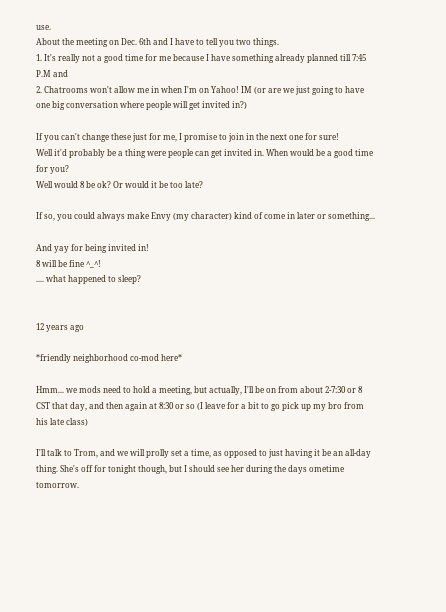use.
About the meeting on Dec. 6th and I have to tell you two things.
1. It's really not a good time for me because I have something already planned till 7:45 P.M and
2. Chatrooms won't allow me in when I'm on Yahoo! IM (or are we just going to have one big conversation where people will get invited in?)

If you can't change these just for me, I promise to join in the next one for sure!
Well it'd probably be a thing were people can get invited in. When would be a good time for you?
Well would 8 be ok? Or would it be too late?

If so, you could always make Envy (my character) kind of come in later or something...

And yay for being invited in!
8 will be fine ^_^!
.... what happened to sleep?


12 years ago

*friendly neighborhood co-mod here*

Hmm... we mods need to hold a meeting, but actually, I'll be on from about 2-7:30 or 8 CST that day, and then again at 8:30 or so (I leave for a bit to go pick up my bro from his late class)

I'll talk to Trom, and we will prolly set a time, as opposed to just having it be an all-day thing. She's off for tonight though, but I should see her during the days ometime tomorrow.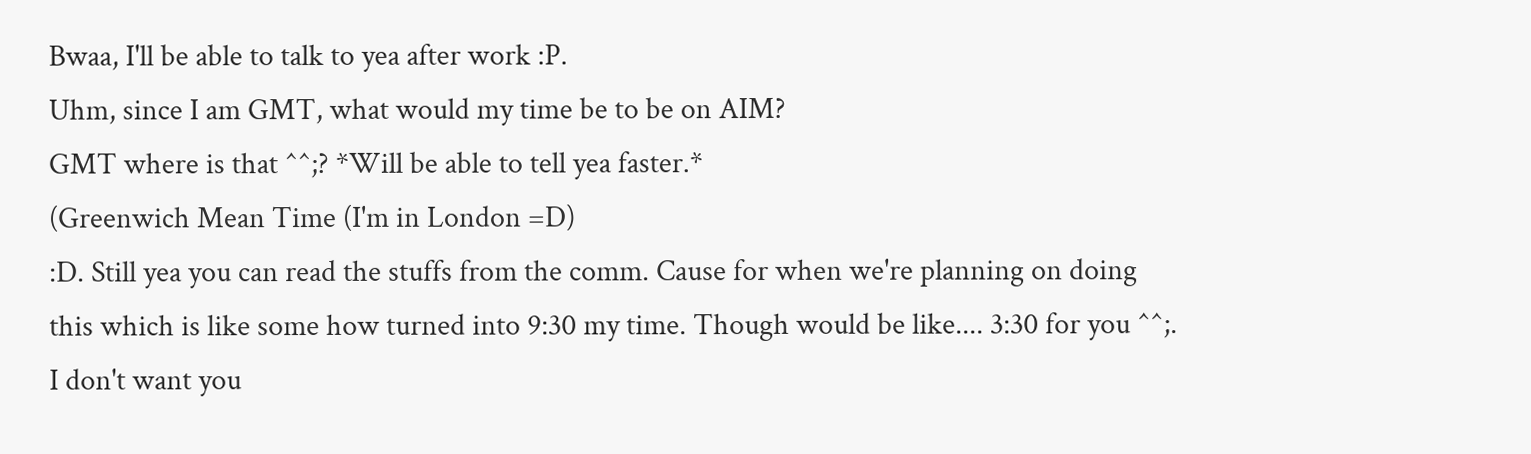Bwaa, I'll be able to talk to yea after work :P.
Uhm, since I am GMT, what would my time be to be on AIM?
GMT where is that ^^;? *Will be able to tell yea faster.*
(Greenwich Mean Time (I'm in London =D)
:D. Still yea you can read the stuffs from the comm. Cause for when we're planning on doing this which is like some how turned into 9:30 my time. Though would be like.... 3:30 for you ^^;. I don't want you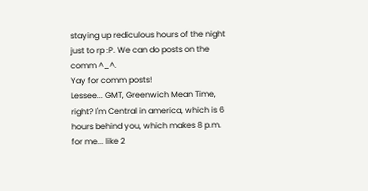staying up rediculous hours of the night just to rp :P. We can do posts on the comm ^_^.
Yay for comm posts!
Lessee... GMT, Greenwich Mean Time, right? I'm Central in america, which is 6 hours behind you, which makes 8 p.m. for me... like 2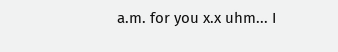a.m. for you x.x uhm... I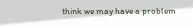think we may have a problem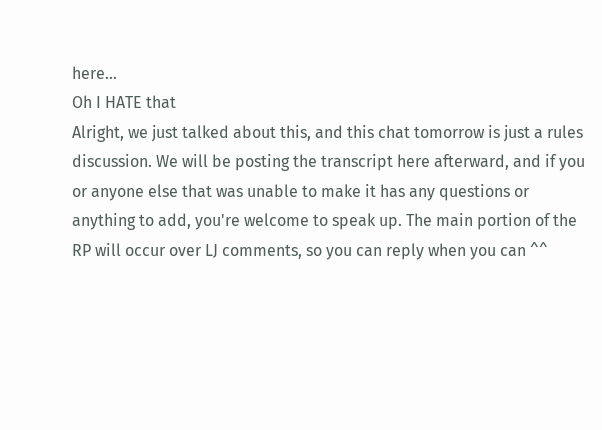here...
Oh I HATE that
Alright, we just talked about this, and this chat tomorrow is just a rules discussion. We will be posting the transcript here afterward, and if you or anyone else that was unable to make it has any questions or anything to add, you're welcome to speak up. The main portion of the RP will occur over LJ comments, so you can reply when you can ^^